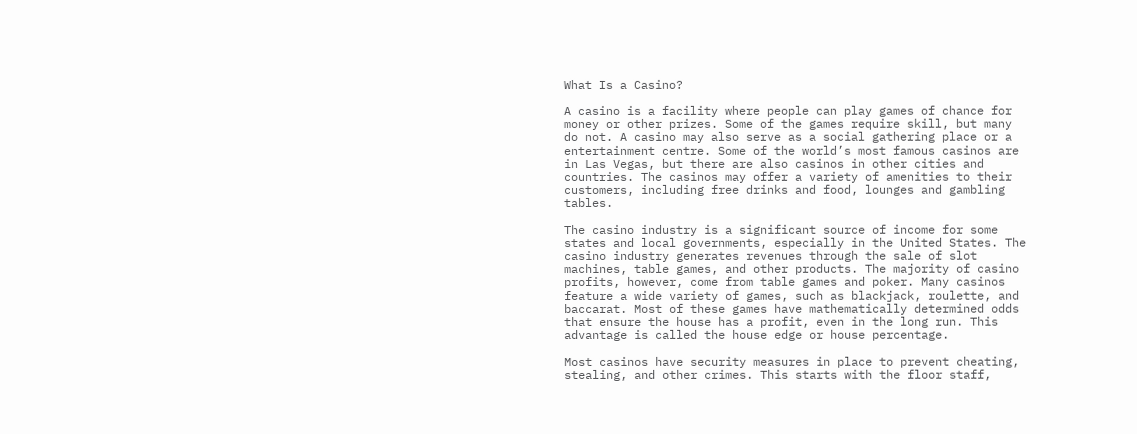What Is a Casino?

A casino is a facility where people can play games of chance for money or other prizes. Some of the games require skill, but many do not. A casino may also serve as a social gathering place or a entertainment centre. Some of the world’s most famous casinos are in Las Vegas, but there are also casinos in other cities and countries. The casinos may offer a variety of amenities to their customers, including free drinks and food, lounges and gambling tables.

The casino industry is a significant source of income for some states and local governments, especially in the United States. The casino industry generates revenues through the sale of slot machines, table games, and other products. The majority of casino profits, however, come from table games and poker. Many casinos feature a wide variety of games, such as blackjack, roulette, and baccarat. Most of these games have mathematically determined odds that ensure the house has a profit, even in the long run. This advantage is called the house edge or house percentage.

Most casinos have security measures in place to prevent cheating, stealing, and other crimes. This starts with the floor staff,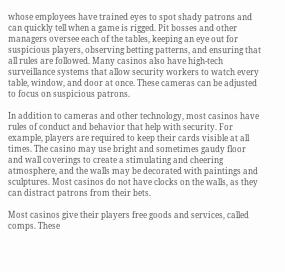whose employees have trained eyes to spot shady patrons and can quickly tell when a game is rigged. Pit bosses and other managers oversee each of the tables, keeping an eye out for suspicious players, observing betting patterns, and ensuring that all rules are followed. Many casinos also have high-tech surveillance systems that allow security workers to watch every table, window, and door at once. These cameras can be adjusted to focus on suspicious patrons.

In addition to cameras and other technology, most casinos have rules of conduct and behavior that help with security. For example, players are required to keep their cards visible at all times. The casino may use bright and sometimes gaudy floor and wall coverings to create a stimulating and cheering atmosphere, and the walls may be decorated with paintings and sculptures. Most casinos do not have clocks on the walls, as they can distract patrons from their bets.

Most casinos give their players free goods and services, called comps. These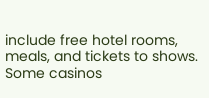include free hotel rooms, meals, and tickets to shows. Some casinos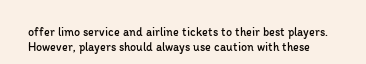offer limo service and airline tickets to their best players. However, players should always use caution with these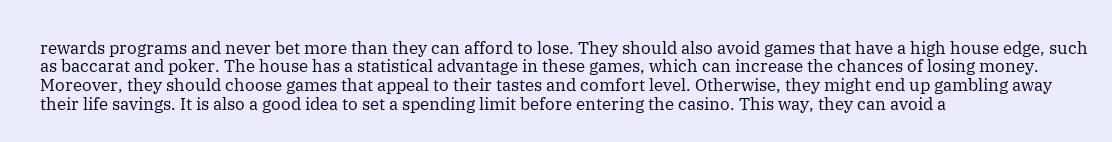rewards programs and never bet more than they can afford to lose. They should also avoid games that have a high house edge, such as baccarat and poker. The house has a statistical advantage in these games, which can increase the chances of losing money. Moreover, they should choose games that appeal to their tastes and comfort level. Otherwise, they might end up gambling away their life savings. It is also a good idea to set a spending limit before entering the casino. This way, they can avoid a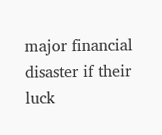major financial disaster if their luck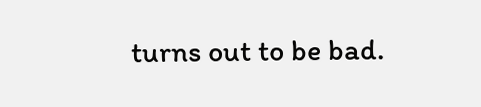turns out to be bad.